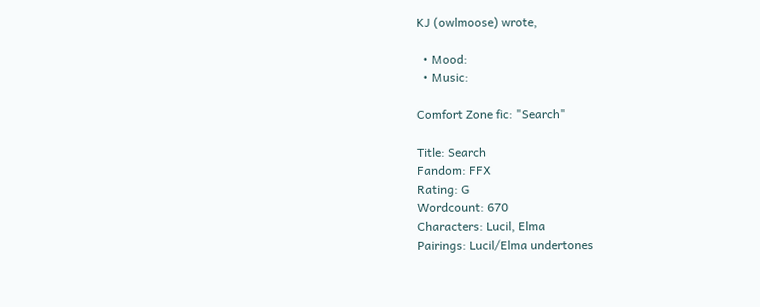KJ (owlmoose) wrote,

  • Mood:
  • Music:

Comfort Zone fic: "Search"

Title: Search
Fandom: FFX
Rating: G
Wordcount: 670
Characters: Lucil, Elma
Pairings: Lucil/Elma undertones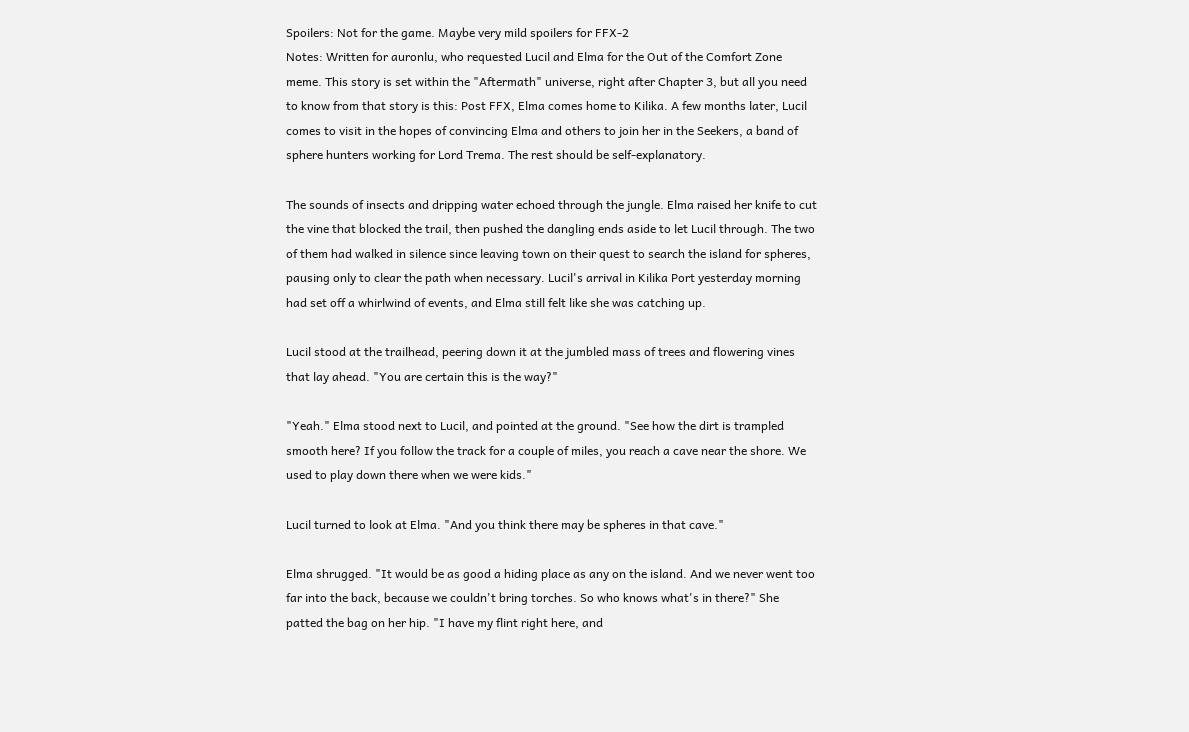Spoilers: Not for the game. Maybe very mild spoilers for FFX-2
Notes: Written for auronlu, who requested Lucil and Elma for the Out of the Comfort Zone meme. This story is set within the "Aftermath" universe, right after Chapter 3, but all you need to know from that story is this: Post FFX, Elma comes home to Kilika. A few months later, Lucil comes to visit in the hopes of convincing Elma and others to join her in the Seekers, a band of sphere hunters working for Lord Trema. The rest should be self-explanatory.

The sounds of insects and dripping water echoed through the jungle. Elma raised her knife to cut the vine that blocked the trail, then pushed the dangling ends aside to let Lucil through. The two of them had walked in silence since leaving town on their quest to search the island for spheres, pausing only to clear the path when necessary. Lucil's arrival in Kilika Port yesterday morning had set off a whirlwind of events, and Elma still felt like she was catching up.

Lucil stood at the trailhead, peering down it at the jumbled mass of trees and flowering vines that lay ahead. "You are certain this is the way?"

"Yeah." Elma stood next to Lucil, and pointed at the ground. "See how the dirt is trampled smooth here? If you follow the track for a couple of miles, you reach a cave near the shore. We used to play down there when we were kids."

Lucil turned to look at Elma. "And you think there may be spheres in that cave."

Elma shrugged. "It would be as good a hiding place as any on the island. And we never went too far into the back, because we couldn't bring torches. So who knows what's in there?" She patted the bag on her hip. "I have my flint right here, and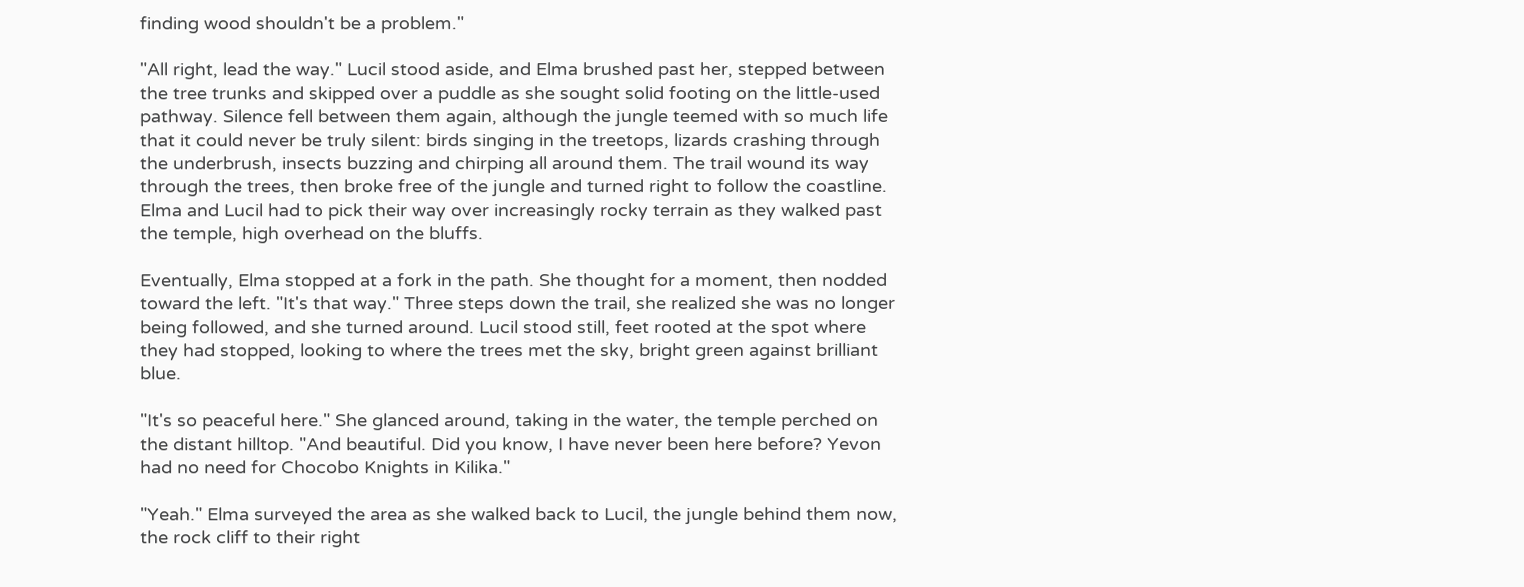finding wood shouldn't be a problem."

"All right, lead the way." Lucil stood aside, and Elma brushed past her, stepped between the tree trunks and skipped over a puddle as she sought solid footing on the little-used pathway. Silence fell between them again, although the jungle teemed with so much life that it could never be truly silent: birds singing in the treetops, lizards crashing through the underbrush, insects buzzing and chirping all around them. The trail wound its way through the trees, then broke free of the jungle and turned right to follow the coastline. Elma and Lucil had to pick their way over increasingly rocky terrain as they walked past the temple, high overhead on the bluffs.

Eventually, Elma stopped at a fork in the path. She thought for a moment, then nodded toward the left. "It's that way." Three steps down the trail, she realized she was no longer being followed, and she turned around. Lucil stood still, feet rooted at the spot where they had stopped, looking to where the trees met the sky, bright green against brilliant blue.

"It's so peaceful here." She glanced around, taking in the water, the temple perched on the distant hilltop. "And beautiful. Did you know, I have never been here before? Yevon had no need for Chocobo Knights in Kilika."

"Yeah." Elma surveyed the area as she walked back to Lucil, the jungle behind them now, the rock cliff to their right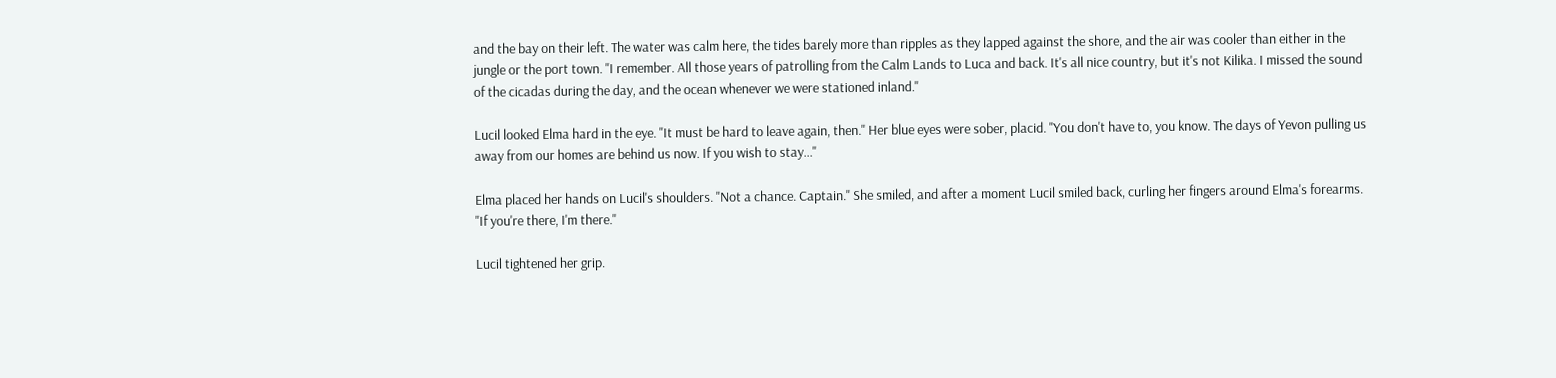and the bay on their left. The water was calm here, the tides barely more than ripples as they lapped against the shore, and the air was cooler than either in the jungle or the port town. "I remember. All those years of patrolling from the Calm Lands to Luca and back. It's all nice country, but it's not Kilika. I missed the sound of the cicadas during the day, and the ocean whenever we were stationed inland."

Lucil looked Elma hard in the eye. "It must be hard to leave again, then." Her blue eyes were sober, placid. "You don't have to, you know. The days of Yevon pulling us away from our homes are behind us now. If you wish to stay..."

Elma placed her hands on Lucil's shoulders. "Not a chance. Captain." She smiled, and after a moment Lucil smiled back, curling her fingers around Elma's forearms. "If you're there, I'm there."

Lucil tightened her grip.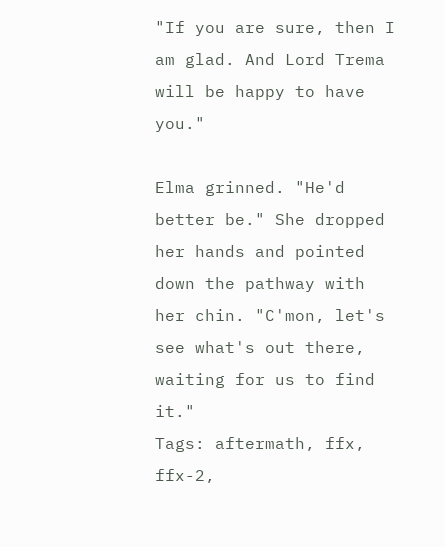"If you are sure, then I am glad. And Lord Trema will be happy to have you."

Elma grinned. "He'd better be." She dropped her hands and pointed down the pathway with her chin. "C'mon, let's see what's out there, waiting for us to find it."
Tags: aftermath, ffx, ffx-2,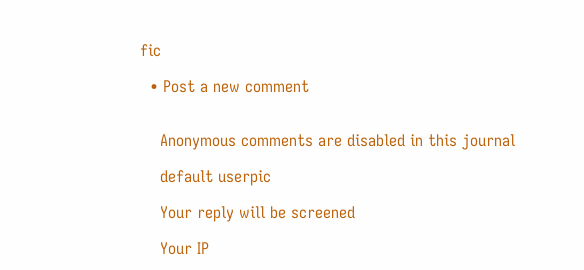fic

  • Post a new comment


    Anonymous comments are disabled in this journal

    default userpic

    Your reply will be screened

    Your IP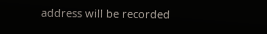address will be recorded